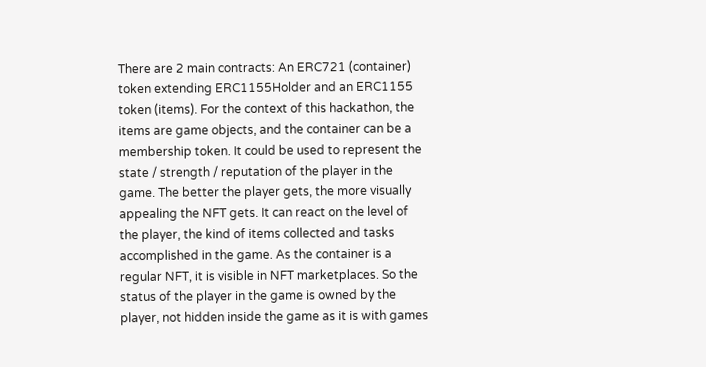There are 2 main contracts: An ERC721 (container) token extending ERC1155Holder and an ERC1155 token (items). For the context of this hackathon, the items are game objects, and the container can be a membership token. It could be used to represent the state / strength / reputation of the player in the game. The better the player gets, the more visually appealing the NFT gets. It can react on the level of the player, the kind of items collected and tasks accomplished in the game. As the container is a regular NFT, it is visible in NFT marketplaces. So the status of the player in the game is owned by the player, not hidden inside the game as it is with games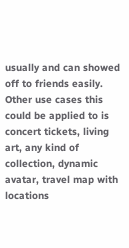usually and can showed off to friends easily. Other use cases this could be applied to is concert tickets, living art, any kind of collection, dynamic avatar, travel map with locations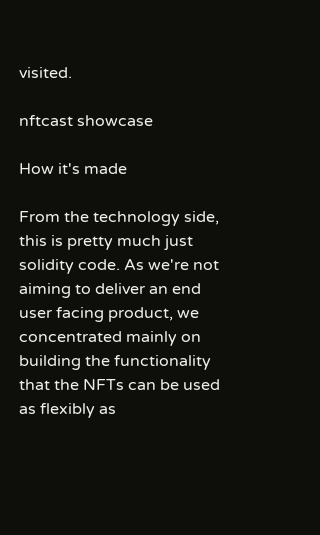visited.

nftcast showcase

How it's made

From the technology side, this is pretty much just solidity code. As we're not aiming to deliver an end user facing product, we concentrated mainly on building the functionality that the NFTs can be used as flexibly as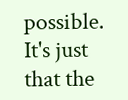possible. It's just that the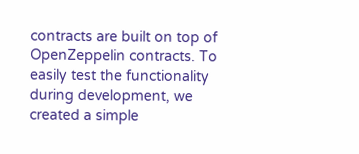contracts are built on top of OpenZeppelin contracts. To easily test the functionality during development, we created a simple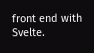front end with Svelte.